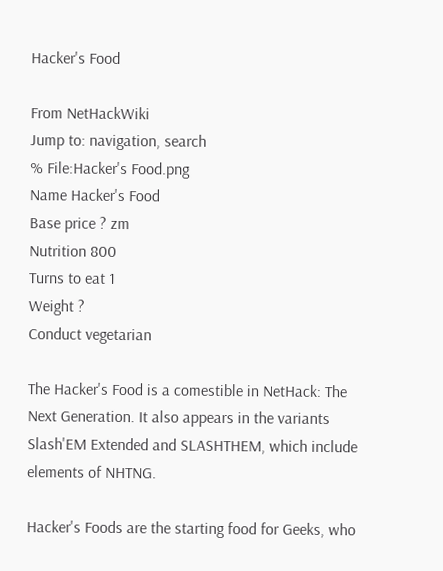Hacker's Food

From NetHackWiki
Jump to: navigation, search
% File:Hacker's Food.png
Name Hacker's Food
Base price ? zm
Nutrition 800
Turns to eat 1
Weight ?
Conduct vegetarian

The Hacker's Food is a comestible in NetHack: The Next Generation. It also appears in the variants Slash'EM Extended and SLASHTHEM, which include elements of NHTNG.

Hacker's Foods are the starting food for Geeks, who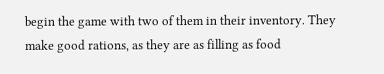begin the game with two of them in their inventory. They make good rations, as they are as filling as food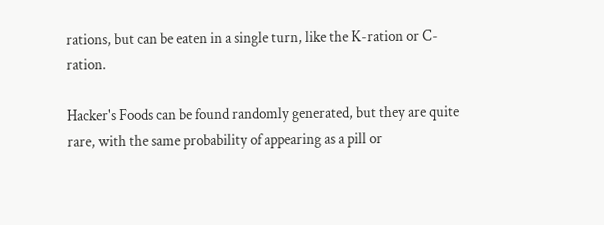rations, but can be eaten in a single turn, like the K-ration or C-ration.

Hacker's Foods can be found randomly generated, but they are quite rare, with the same probability of appearing as a pill or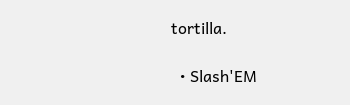tortilla.

  • Slash'EM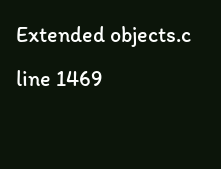Extended objects.c line 1469